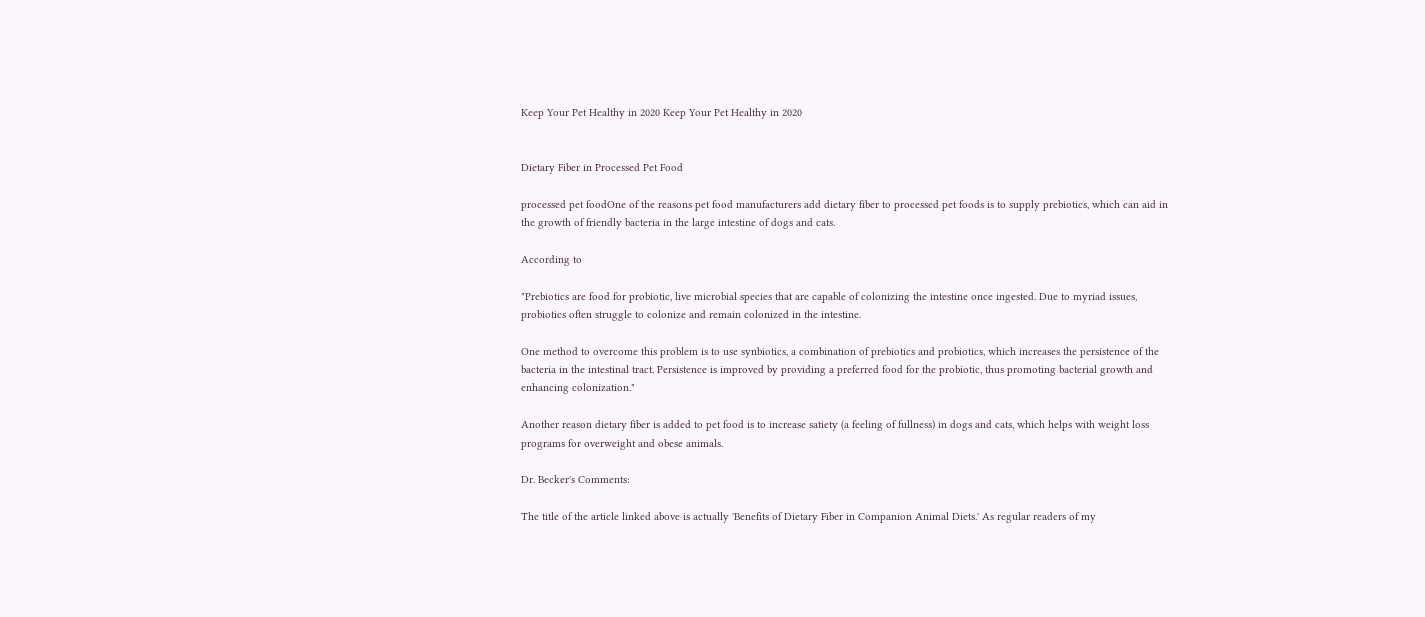Keep Your Pet Healthy in 2020 Keep Your Pet Healthy in 2020


Dietary Fiber in Processed Pet Food

processed pet foodOne of the reasons pet food manufacturers add dietary fiber to processed pet foods is to supply prebiotics, which can aid in the growth of friendly bacteria in the large intestine of dogs and cats.

According to

"Prebiotics are food for probiotic, live microbial species that are capable of colonizing the intestine once ingested. Due to myriad issues, probiotics often struggle to colonize and remain colonized in the intestine.

One method to overcome this problem is to use synbiotics, a combination of prebiotics and probiotics, which increases the persistence of the bacteria in the intestinal tract. Persistence is improved by providing a preferred food for the probiotic, thus promoting bacterial growth and enhancing colonization."

Another reason dietary fiber is added to pet food is to increase satiety (a feeling of fullness) in dogs and cats, which helps with weight loss programs for overweight and obese animals.

Dr. Becker's Comments:

The title of the article linked above is actually 'Benefits of Dietary Fiber in Companion Animal Diets.' As regular readers of my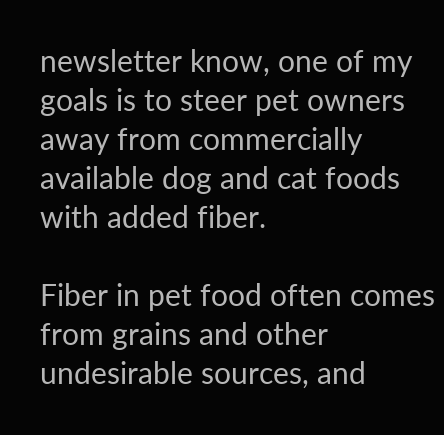newsletter know, one of my goals is to steer pet owners away from commercially available dog and cat foods with added fiber.

Fiber in pet food often comes from grains and other undesirable sources, and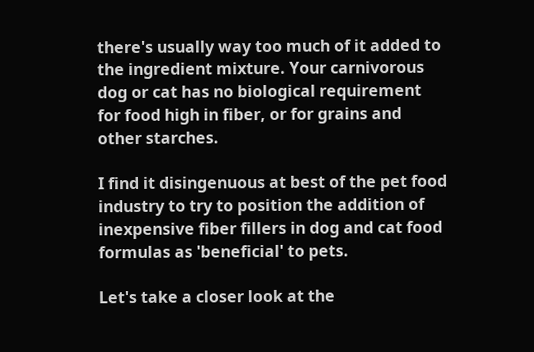there's usually way too much of it added to the ingredient mixture. Your carnivorous dog or cat has no biological requirement for food high in fiber, or for grains and other starches.

I find it disingenuous at best of the pet food industry to try to position the addition of inexpensive fiber fillers in dog and cat food formulas as 'beneficial' to pets.

Let's take a closer look at the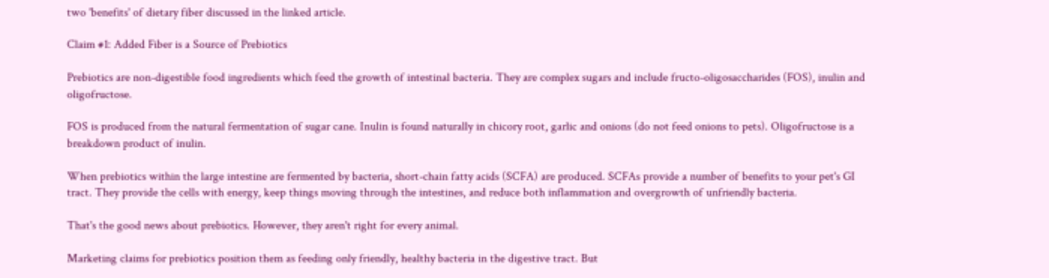two 'benefits' of dietary fiber discussed in the linked article.

Claim #1: Added Fiber is a Source of Prebiotics

Prebiotics are non-digestible food ingredients which feed the growth of intestinal bacteria. They are complex sugars and include fructo-oligosaccharides (FOS), inulin and oligofructose.

FOS is produced from the natural fermentation of sugar cane. Inulin is found naturally in chicory root, garlic and onions (do not feed onions to pets). Oligofructose is a breakdown product of inulin.

When prebiotics within the large intestine are fermented by bacteria, short-chain fatty acids (SCFA) are produced. SCFAs provide a number of benefits to your pet's GI tract. They provide the cells with energy, keep things moving through the intestines, and reduce both inflammation and overgrowth of unfriendly bacteria.

That's the good news about prebiotics. However, they aren't right for every animal.

Marketing claims for prebiotics position them as feeding only friendly, healthy bacteria in the digestive tract. But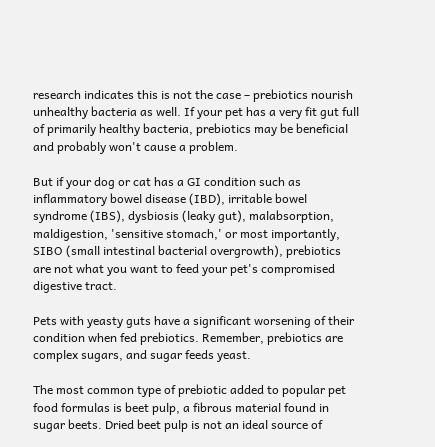research indicates this is not the case – prebiotics nourish unhealthy bacteria as well. If your pet has a very fit gut full of primarily healthy bacteria, prebiotics may be beneficial and probably won't cause a problem.

But if your dog or cat has a GI condition such as inflammatory bowel disease (IBD), irritable bowel syndrome (IBS), dysbiosis (leaky gut), malabsorption, maldigestion, 'sensitive stomach,' or most importantly, SIBO (small intestinal bacterial overgrowth), prebiotics are not what you want to feed your pet's compromised digestive tract.

Pets with yeasty guts have a significant worsening of their condition when fed prebiotics. Remember, prebiotics are complex sugars, and sugar feeds yeast.

The most common type of prebiotic added to popular pet food formulas is beet pulp, a fibrous material found in sugar beets. Dried beet pulp is not an ideal source of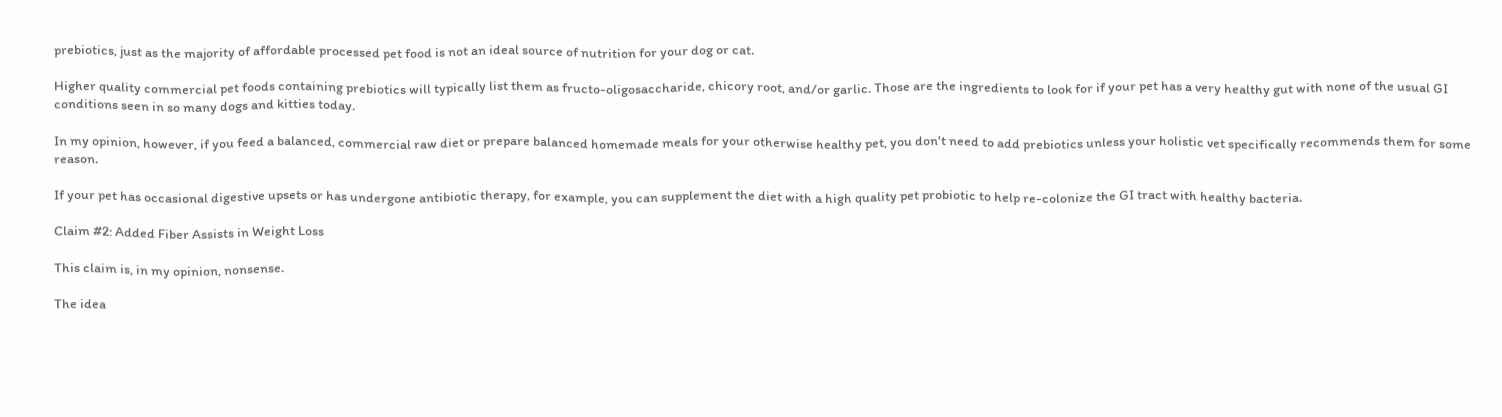prebiotics, just as the majority of affordable processed pet food is not an ideal source of nutrition for your dog or cat.

Higher quality commercial pet foods containing prebiotics will typically list them as fructo-oligosaccharide, chicory root, and/or garlic. Those are the ingredients to look for if your pet has a very healthy gut with none of the usual GI conditions seen in so many dogs and kitties today.

In my opinion, however, if you feed a balanced, commercial raw diet or prepare balanced homemade meals for your otherwise healthy pet, you don't need to add prebiotics unless your holistic vet specifically recommends them for some reason.

If your pet has occasional digestive upsets or has undergone antibiotic therapy, for example, you can supplement the diet with a high quality pet probiotic to help re-colonize the GI tract with healthy bacteria.

Claim #2: Added Fiber Assists in Weight Loss

This claim is, in my opinion, nonsense.

The idea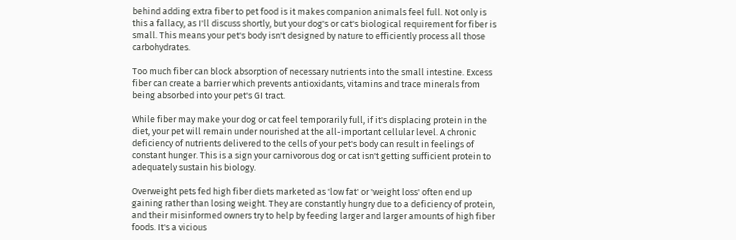behind adding extra fiber to pet food is it makes companion animals feel full. Not only is this a fallacy, as I'll discuss shortly, but your dog's or cat's biological requirement for fiber is small. This means your pet's body isn't designed by nature to efficiently process all those carbohydrates.

Too much fiber can block absorption of necessary nutrients into the small intestine. Excess fiber can create a barrier which prevents antioxidants, vitamins and trace minerals from being absorbed into your pet's GI tract.

While fiber may make your dog or cat feel temporarily full, if it's displacing protein in the diet, your pet will remain under nourished at the all-important cellular level. A chronic deficiency of nutrients delivered to the cells of your pet's body can result in feelings of constant hunger. This is a sign your carnivorous dog or cat isn't getting sufficient protein to adequately sustain his biology.

Overweight pets fed high fiber diets marketed as 'low fat' or 'weight loss' often end up gaining rather than losing weight. They are constantly hungry due to a deficiency of protein, and their misinformed owners try to help by feeding larger and larger amounts of high fiber foods. It's a vicious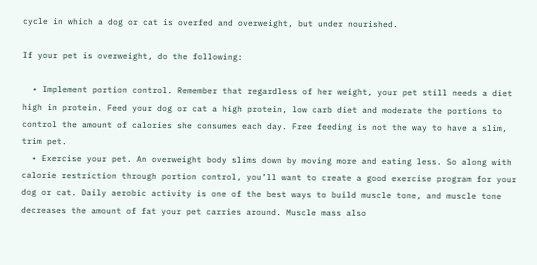cycle in which a dog or cat is overfed and overweight, but under nourished.

If your pet is overweight, do the following:

  • Implement portion control. Remember that regardless of her weight, your pet still needs a diet high in protein. Feed your dog or cat a high protein, low carb diet and moderate the portions to control the amount of calories she consumes each day. Free feeding is not the way to have a slim, trim pet.
  • Exercise your pet. An overweight body slims down by moving more and eating less. So along with calorie restriction through portion control, you’ll want to create a good exercise program for your dog or cat. Daily aerobic activity is one of the best ways to build muscle tone, and muscle tone decreases the amount of fat your pet carries around. Muscle mass also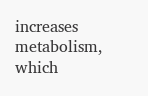increases metabolism, which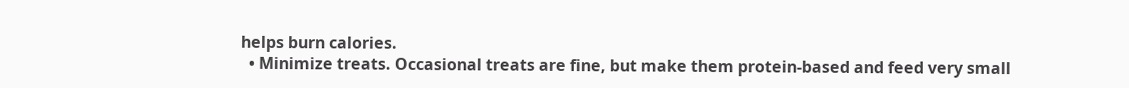helps burn calories.
  • Minimize treats. Occasional treats are fine, but make them protein-based and feed very small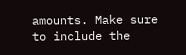amounts. Make sure to include the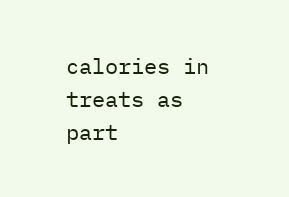calories in treats as part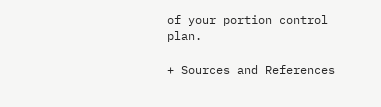of your portion control plan.

+ Sources and References